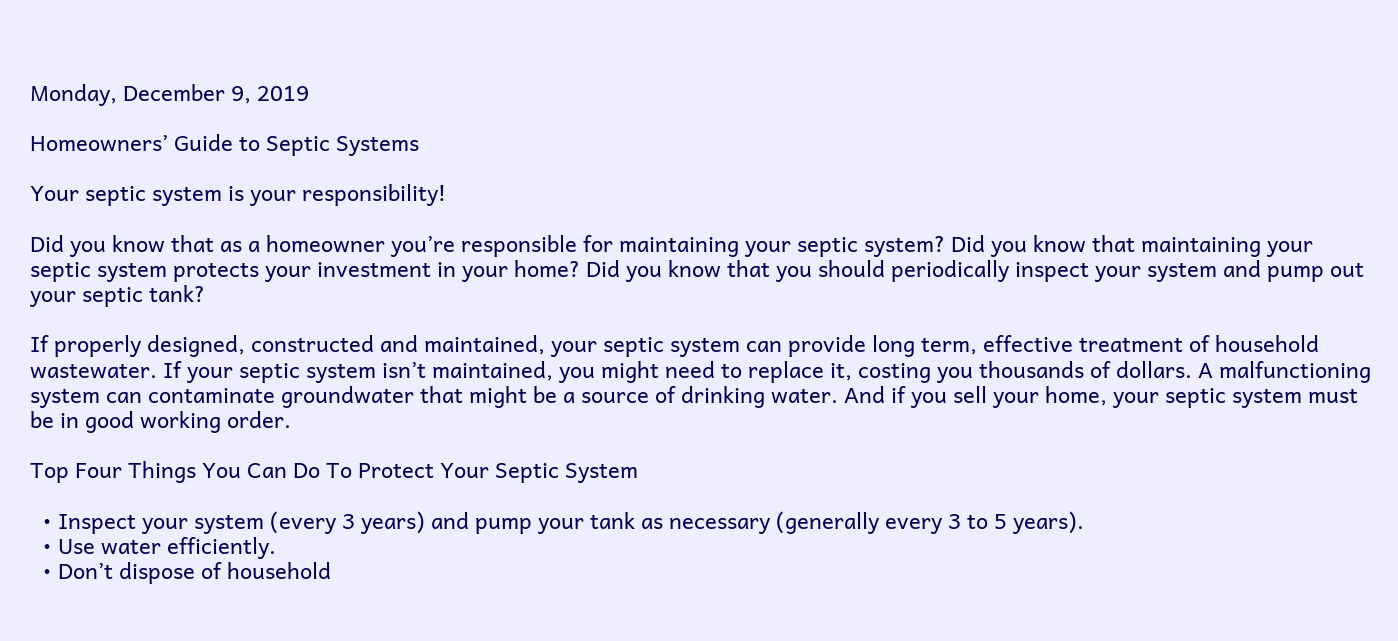Monday, December 9, 2019

Homeowners’ Guide to Septic Systems

Your septic system is your responsibility!

Did you know that as a homeowner you’re responsible for maintaining your septic system? Did you know that maintaining your septic system protects your investment in your home? Did you know that you should periodically inspect your system and pump out your septic tank?

If properly designed, constructed and maintained, your septic system can provide long term, effective treatment of household wastewater. If your septic system isn’t maintained, you might need to replace it, costing you thousands of dollars. A malfunctioning system can contaminate groundwater that might be a source of drinking water. And if you sell your home, your septic system must be in good working order.

Top Four Things You Can Do To Protect Your Septic System

  • Inspect your system (every 3 years) and pump your tank as necessary (generally every 3 to 5 years).
  • Use water efficiently.
  • Don’t dispose of household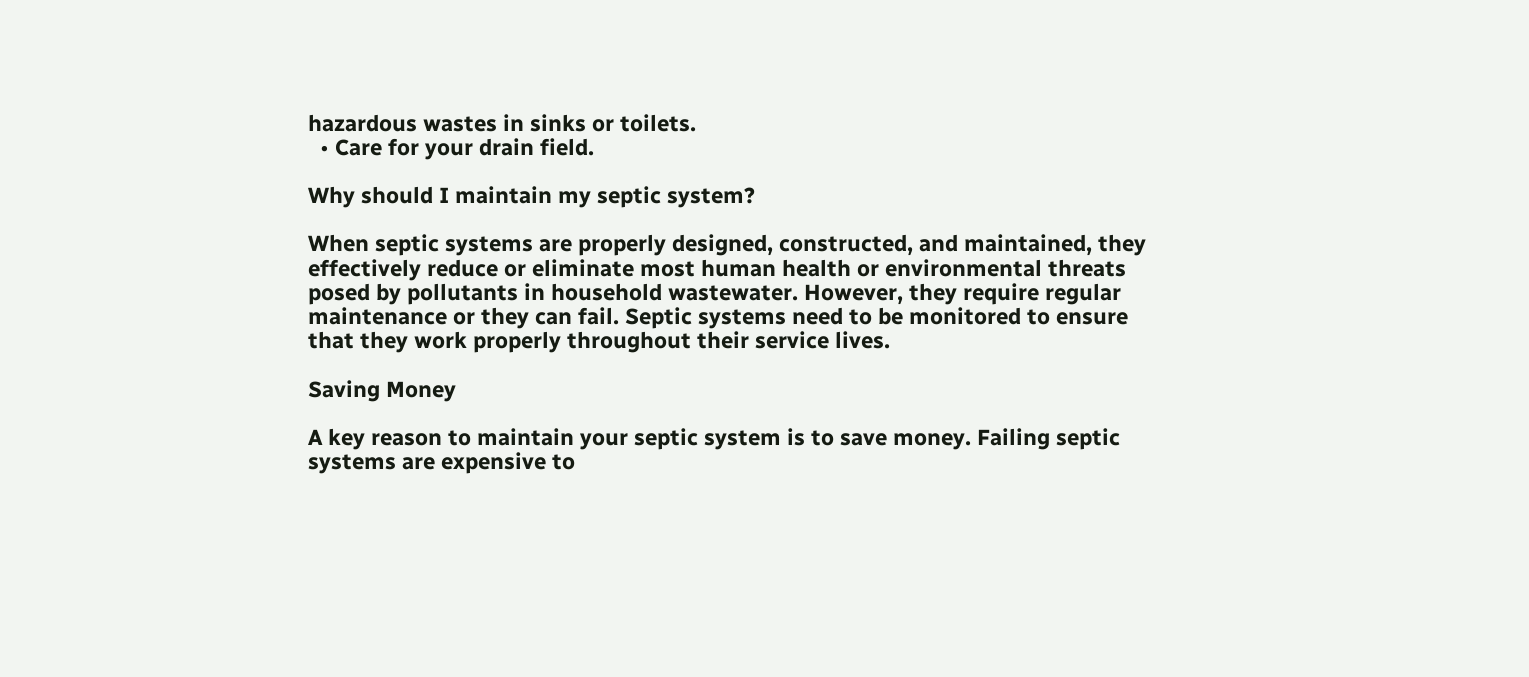hazardous wastes in sinks or toilets.
  • Care for your drain field.

Why should I maintain my septic system?

When septic systems are properly designed, constructed, and maintained, they effectively reduce or eliminate most human health or environmental threats posed by pollutants in household wastewater. However, they require regular maintenance or they can fail. Septic systems need to be monitored to ensure that they work properly throughout their service lives.

Saving Money

A key reason to maintain your septic system is to save money. Failing septic systems are expensive to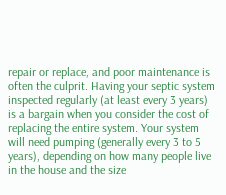repair or replace, and poor maintenance is often the culprit. Having your septic system inspected regularly (at least every 3 years) is a bargain when you consider the cost of replacing the entire system. Your system will need pumping (generally every 3 to 5 years), depending on how many people live in the house and the size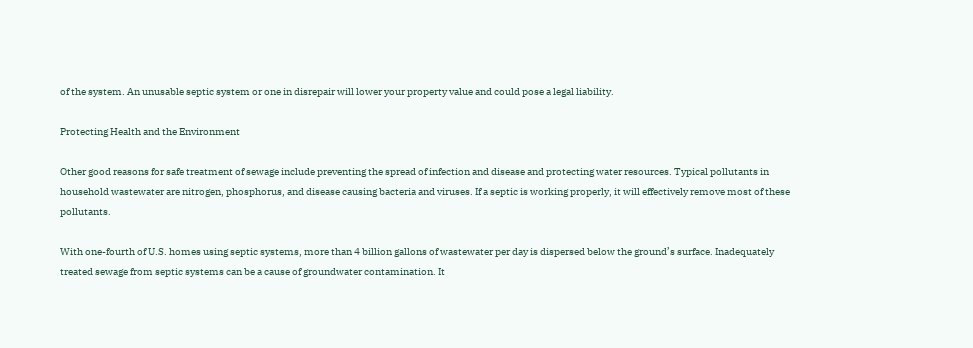of the system. An unusable septic system or one in disrepair will lower your property value and could pose a legal liability.

Protecting Health and the Environment

Other good reasons for safe treatment of sewage include preventing the spread of infection and disease and protecting water resources. Typical pollutants in household wastewater are nitrogen, phosphorus, and disease causing bacteria and viruses. If a septic is working properly, it will effectively remove most of these pollutants.

With one-fourth of U.S. homes using septic systems, more than 4 billion gallons of wastewater per day is dispersed below the ground’s surface. Inadequately treated sewage from septic systems can be a cause of groundwater contamination. It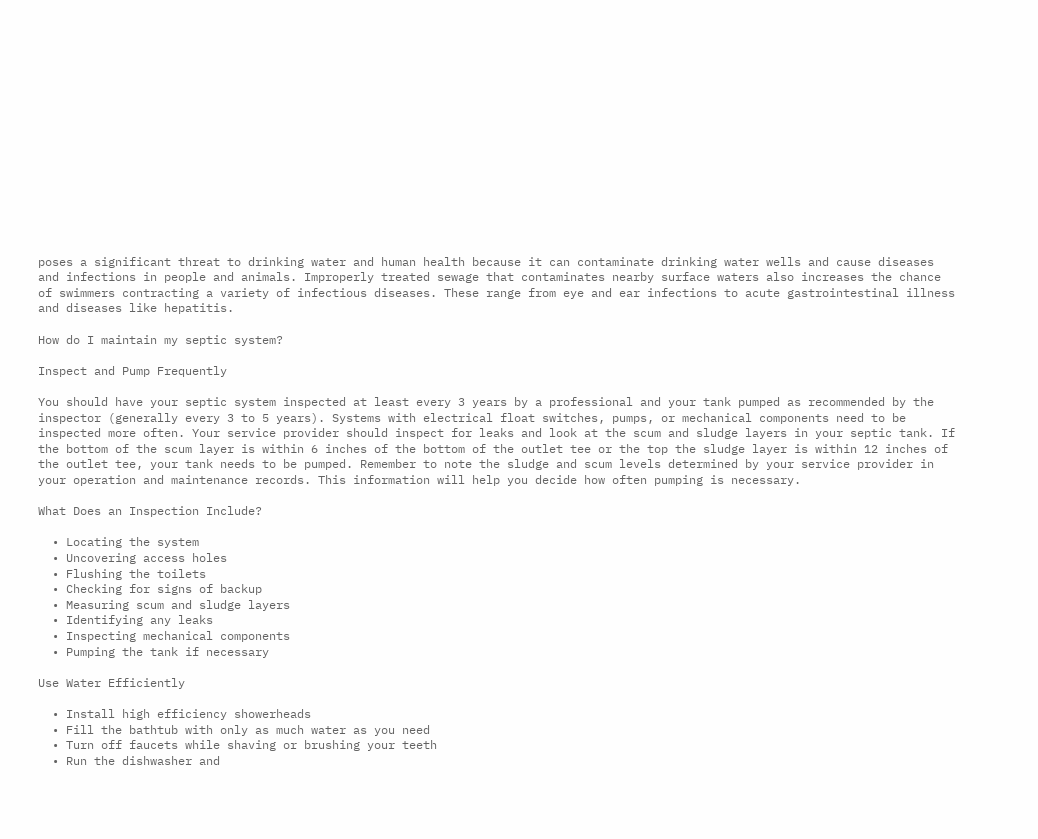poses a significant threat to drinking water and human health because it can contaminate drinking water wells and cause diseases and infections in people and animals. Improperly treated sewage that contaminates nearby surface waters also increases the chance of swimmers contracting a variety of infectious diseases. These range from eye and ear infections to acute gastrointestinal illness and diseases like hepatitis.

How do I maintain my septic system?

Inspect and Pump Frequently

You should have your septic system inspected at least every 3 years by a professional and your tank pumped as recommended by the inspector (generally every 3 to 5 years). Systems with electrical float switches, pumps, or mechanical components need to be inspected more often. Your service provider should inspect for leaks and look at the scum and sludge layers in your septic tank. If the bottom of the scum layer is within 6 inches of the bottom of the outlet tee or the top the sludge layer is within 12 inches of the outlet tee, your tank needs to be pumped. Remember to note the sludge and scum levels determined by your service provider in your operation and maintenance records. This information will help you decide how often pumping is necessary.

What Does an Inspection Include?

  • Locating the system
  • Uncovering access holes
  • Flushing the toilets
  • Checking for signs of backup
  • Measuring scum and sludge layers
  • Identifying any leaks
  • Inspecting mechanical components
  • Pumping the tank if necessary

Use Water Efficiently

  • Install high efficiency showerheads
  • Fill the bathtub with only as much water as you need
  • Turn off faucets while shaving or brushing your teeth
  • Run the dishwasher and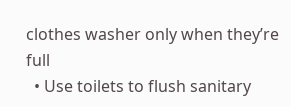clothes washer only when they’re full
  • Use toilets to flush sanitary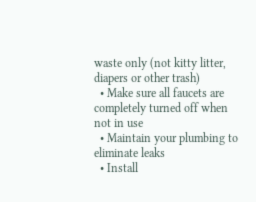waste only (not kitty litter, diapers or other trash)
  • Make sure all faucets are completely turned off when not in use
  • Maintain your plumbing to eliminate leaks
  • Install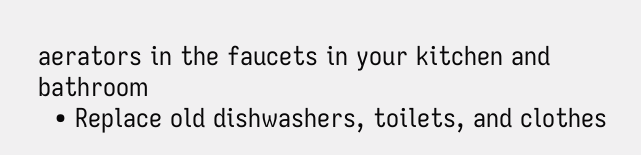aerators in the faucets in your kitchen and bathroom
  • Replace old dishwashers, toilets, and clothes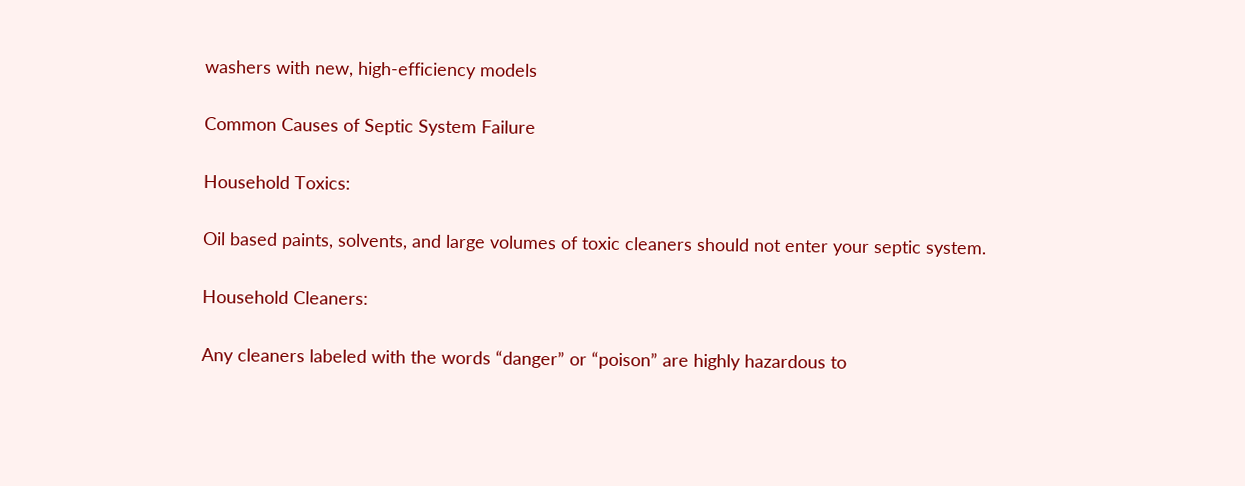washers with new, high-efficiency models

Common Causes of Septic System Failure

Household Toxics:

Oil based paints, solvents, and large volumes of toxic cleaners should not enter your septic system.

Household Cleaners:

Any cleaners labeled with the words “danger” or “poison” are highly hazardous to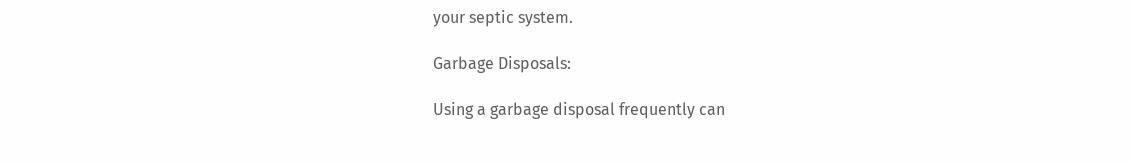your septic system.

Garbage Disposals:

Using a garbage disposal frequently can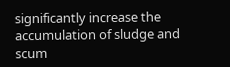significantly increase the accumulation of sludge and scum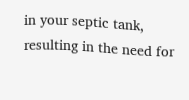in your septic tank, resulting in the need for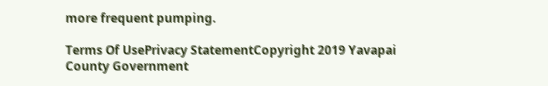more frequent pumping.

Terms Of UsePrivacy StatementCopyright 2019 Yavapai County Government